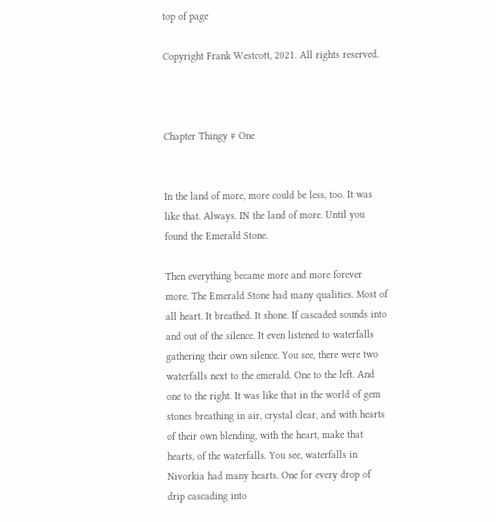top of page

Copyright Frank Westcott, 2021. All rights reserved.



Chapter Thingy # One


In the land of more, more could be less, too. It was like that. Always. IN the land of more. Until you found the Emerald Stone.

Then everything became more and more forever more. The Emerald Stone had many qualities. Most of all heart. It breathed. It shone. If cascaded sounds into and out of the silence. It even listened to waterfalls gathering their own silence. You see, there were two waterfalls next to the emerald. One to the left. And one to the right. It was like that in the world of gem stones breathing in air, crystal clear, and with hearts of their own blending, with the heart, make that hearts, of the waterfalls. You see, waterfalls in Nivorkia had many hearts. One for every drop of drip cascading into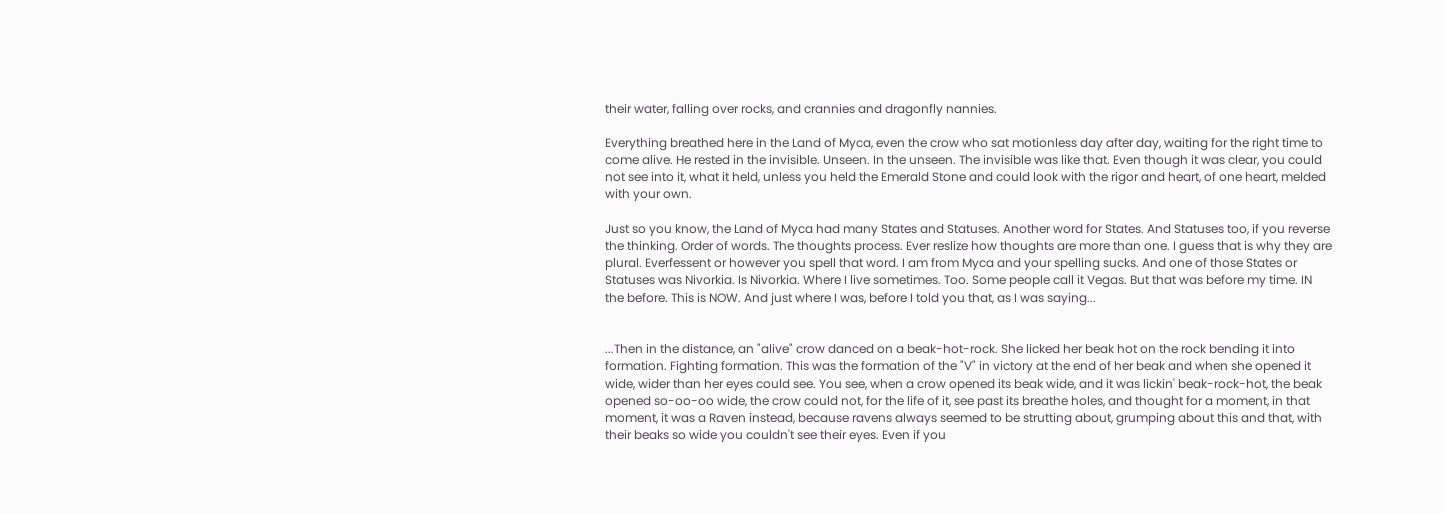their water, falling over rocks, and crannies and dragonfly nannies.

Everything breathed here in the Land of Myca, even the crow who sat motionless day after day, waiting for the right time to come alive. He rested in the invisible. Unseen. In the unseen. The invisible was like that. Even though it was clear, you could not see into it, what it held, unless you held the Emerald Stone and could look with the rigor and heart, of one heart, melded with your own.

Just so you know, the Land of Myca had many States and Statuses. Another word for States. And Statuses too, if you reverse the thinking. Order of words. The thoughts process. Ever reslize how thoughts are more than one. I guess that is why they are plural. Everfessent or however you spell that word. I am from Myca and your spelling sucks. And one of those States or Statuses was Nivorkia. Is Nivorkia. Where I live sometimes. Too. Some people call it Vegas. But that was before my time. IN the before. This is NOW. And just where I was, before I told you that, as I was saying...


...Then in the distance, an "alive" crow danced on a beak-hot-rock. She licked her beak hot on the rock bending it into formation. Fighting formation. This was the formation of the "V" in victory at the end of her beak and when she opened it wide, wider than her eyes could see. You see, when a crow opened its beak wide, and it was lickin' beak-rock-hot, the beak opened so-oo-oo wide, the crow could not, for the life of it, see past its breathe holes, and thought for a moment, in that moment, it was a Raven instead, because ravens always seemed to be strutting about, grumping about this and that, with their beaks so wide you couldn't see their eyes. Even if you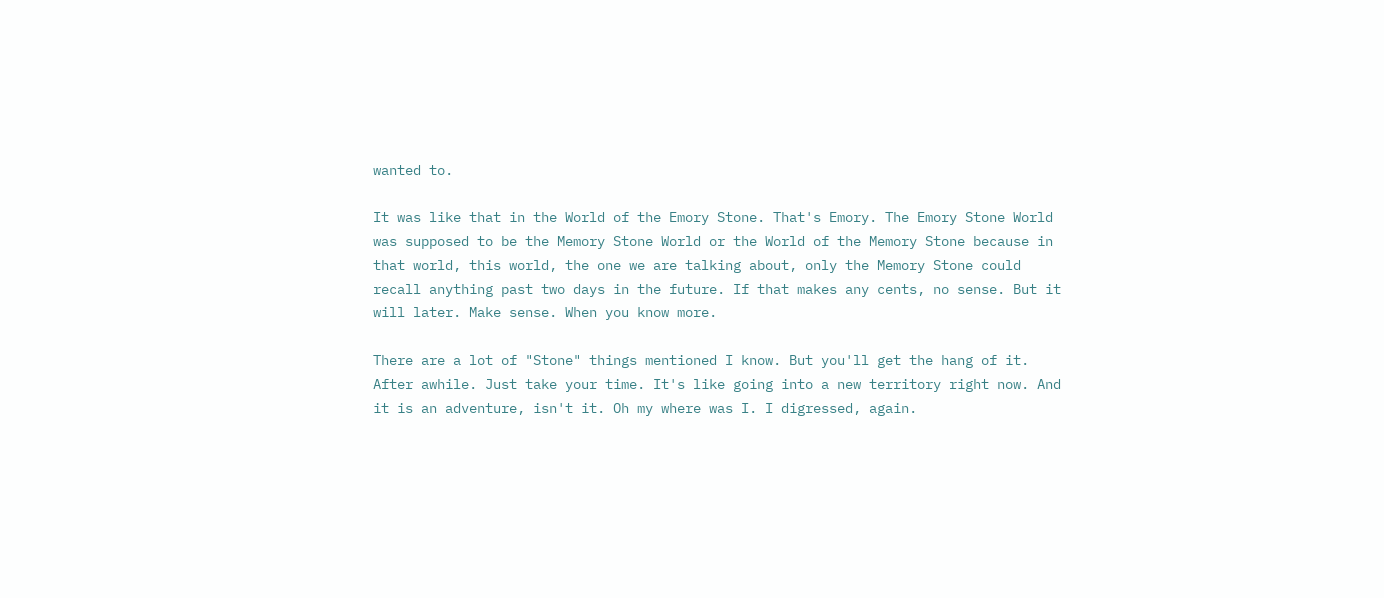wanted to.

It was like that in the World of the Emory Stone. That's Emory. The Emory Stone World was supposed to be the Memory Stone World or the World of the Memory Stone because in that world, this world, the one we are talking about, only the Memory Stone could recall anything past two days in the future. If that makes any cents, no sense. But it will later. Make sense. When you know more.

There are a lot of "Stone" things mentioned I know. But you'll get the hang of it. After awhile. Just take your time. It's like going into a new territory right now. And it is an adventure, isn't it. Oh my where was I. I digressed, again.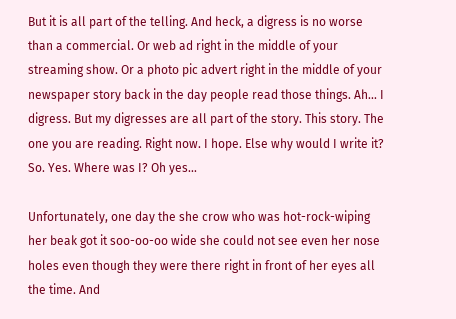But it is all part of the telling. And heck, a digress is no worse than a commercial. Or web ad right in the middle of your streaming show. Or a photo pic advert right in the middle of your newspaper story back in the day people read those things. Ah... I digress. But my digresses are all part of the story. This story. The one you are reading. Right now. I hope. Else why would I write it? So. Yes. Where was I? Oh yes...

Unfortunately, one day the she crow who was hot-rock-wiping her beak got it soo-oo-oo wide she could not see even her nose holes even though they were there right in front of her eyes all the time. And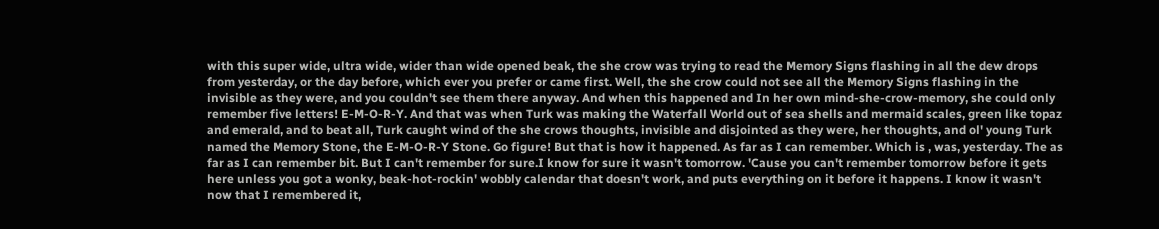with this super wide, ultra wide, wider than wide opened beak, the she crow was trying to read the Memory Signs flashing in all the dew drops from yesterday, or the day before, which ever you prefer or came first. Well, the she crow could not see all the Memory Signs flashing in the invisible as they were, and you couldn't see them there anyway. And when this happened and In her own mind-she-crow-memory, she could only remember five letters! E-M-O-R-Y. And that was when Turk was making the Waterfall World out of sea shells and mermaid scales, green like topaz and emerald, and to beat all, Turk caught wind of the she crows thoughts, invisible and disjointed as they were, her thoughts, and ol' young Turk named the Memory Stone, the E-M-O-R-Y Stone. Go figure! But that is how it happened. As far as I can remember. Which is , was, yesterday. The as far as I can remember bit. But I can't remember for sure.I know for sure it wasn't tomorrow. 'Cause you can't remember tomorrow before it gets here unless you got a wonky, beak-hot-rockin' wobbly calendar that doesn't work, and puts everything on it before it happens. I know it wasn't now that I remembered it,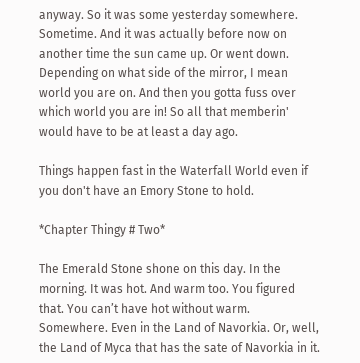anyway. So it was some yesterday somewhere. Sometime. And it was actually before now on another time the sun came up. Or went down. Depending on what side of the mirror, I mean world you are on. And then you gotta fuss over which world you are in! So all that memberin' would have to be at least a day ago.

Things happen fast in the Waterfall World even if you don't have an Emory Stone to hold.

*Chapter Thingy # Two*

The Emerald Stone shone on this day. In the morning. It was hot. And warm too. You figured that. You can’t have hot without warm. Somewhere. Even in the Land of Navorkia. Or, well, the Land of Myca that has the sate of Navorkia in it.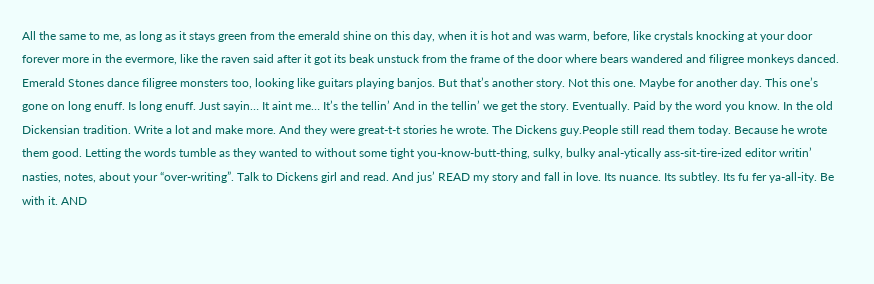All the same to me, as long as it stays green from the emerald shine on this day, when it is hot and was warm, before, like crystals knocking at your door forever more in the evermore, like the raven said after it got its beak unstuck from the frame of the door where bears wandered and filigree monkeys danced. Emerald Stones dance filigree monsters too, looking like guitars playing banjos. But that’s another story. Not this one. Maybe for another day. This one’s gone on long enuff. Is long enuff. Just sayin… It aint me… It’s the tellin’ And in the tellin’ we get the story. Eventually. Paid by the word you know. In the old Dickensian tradition. Write a lot and make more. And they were great-t-t stories he wrote. The Dickens guy.People still read them today. Because he wrote them good. Letting the words tumble as they wanted to without some tight you-know-butt-thing, sulky, bulky anal-ytically ass-sit-tire-ized editor writin’ nasties, notes, about your “over-writing”. Talk to Dickens girl and read. And jus’ READ my story and fall in love. Its nuance. Its subtley. Its fu fer ya-all-ity. Be with it. AND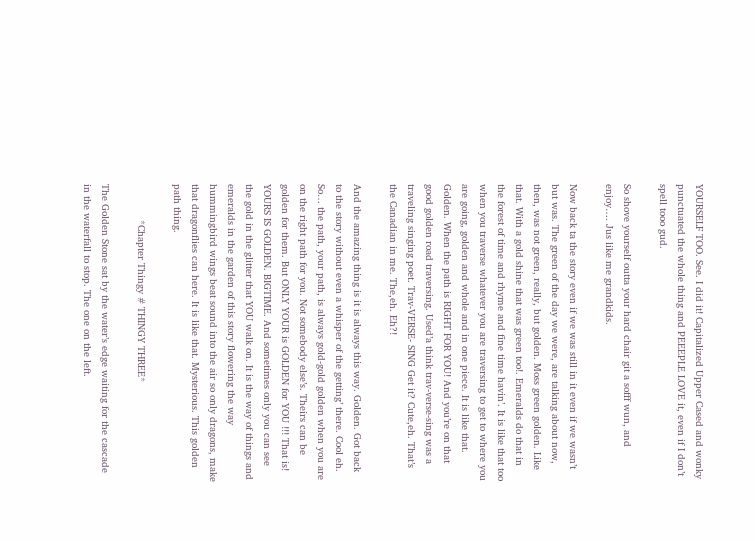YOURSELF TOO. See. I did it! Capitalized Upper Cased and wonky punctuated the whole thing and PEEEPLE LOVE it, even if I don’t spell tooo gud.

So shove yourself outta your hard chair git a sofff wun, and enjoy…. Jus like me grandkids.

Now back ta the story even if we was still in it even if we wasn’t but was. The green of the day we were, are talking about now, then, was not green, really, but golden. Moss green golden. Like that. With a gold shine that was green too!. Emeralds do that in the forest of time and rhyme and fine time havin’. It is like that too when you traverse whatever you are traversing to get to where you are going, golden and whole and in one piece. It is like that. Golden. When the path is RIGHT FOR YOU! And you’re on that good golden road traversing. Used’a think trav-verse-sing was a traveling singing poet. Trav-VERSE- SING Get it? Cute,eh. That’s the Canadian in me. The,eh. Eh?!

And the amazing thing is it is always this way. Golden. Got back to the story without even a whisper of the getting’ there. Cool eh. So… the path, your path, is always gold-gold golden when you are on the right path for you. Not somebody else’s. Theirs can be golden for them. But ONLY YOUR is GOLDEN for YOU !!! That is! YOURS IS GOLDEN. BIGTIME. And sometimes only you can see the gold in the glitter that YOU walk on. It is the way of things and emeralds in the garden of this story flowering the way hummingbird wings beat sound into the air so only dragons, make that dragonflies can here. It is like that. Mysterious. This golden path thing.

            *Chapter Thingy # THINGY THREE*

The Golden Stone sat by the water’s edge waiting for the cascade in the waterfall to stop. The one on the left.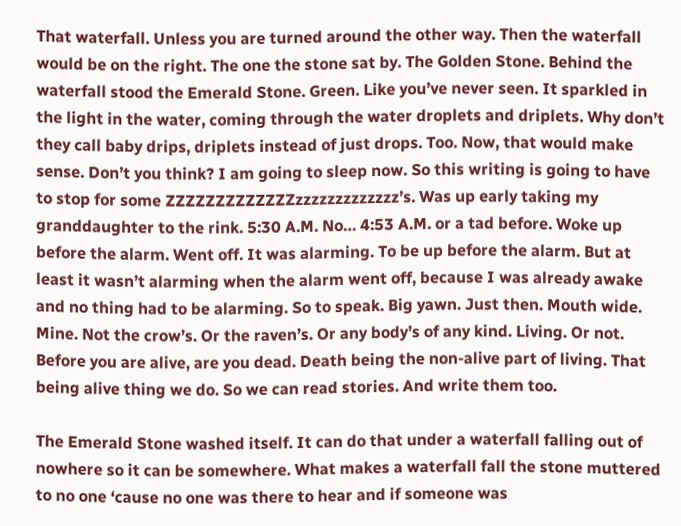That waterfall. Unless you are turned around the other way. Then the waterfall would be on the right. The one the stone sat by. The Golden Stone. Behind the waterfall stood the Emerald Stone. Green. Like you’ve never seen. It sparkled in the light in the water, coming through the water droplets and driplets. Why don’t they call baby drips, driplets instead of just drops. Too. Now, that would make sense. Don’t you think? I am going to sleep now. So this writing is going to have to stop for some ZZZZZZZZZZZZZzzzzzzzzzzzzz’s. Was up early taking my granddaughter to the rink. 5:30 A.M. No… 4:53 A.M. or a tad before. Woke up before the alarm. Went off. It was alarming. To be up before the alarm. But at least it wasn’t alarming when the alarm went off, because I was already awake and no thing had to be alarming. So to speak. Big yawn. Just then. Mouth wide. Mine. Not the crow’s. Or the raven’s. Or any body’s of any kind. Living. Or not. Before you are alive, are you dead. Death being the non-alive part of living. That being alive thing we do. So we can read stories. And write them too.

The Emerald Stone washed itself. It can do that under a waterfall falling out of nowhere so it can be somewhere. What makes a waterfall fall the stone muttered to no one ‘cause no one was there to hear and if someone was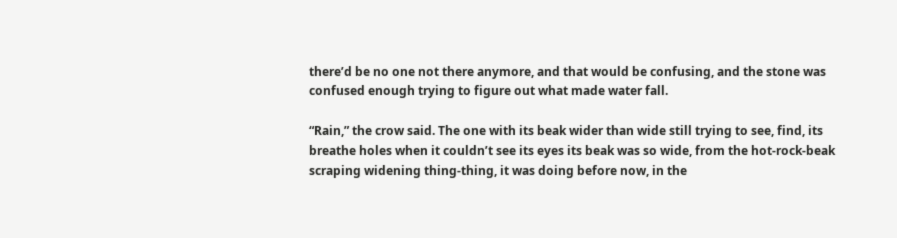there’d be no one not there anymore, and that would be confusing, and the stone was confused enough trying to figure out what made water fall.

“Rain,” the crow said. The one with its beak wider than wide still trying to see, find, its breathe holes when it couldn’t see its eyes its beak was so wide, from the hot-rock-beak scraping widening thing-thing, it was doing before now, in the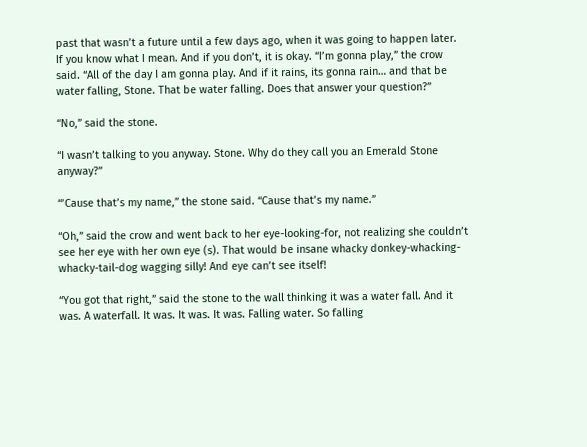past that wasn’t a future until a few days ago, when it was going to happen later. If you know what I mean. And if you don’t, it is okay. “I’m gonna play,” the crow said. “All of the day I am gonna play. And if it rains, its gonna rain… and that be water falling, Stone. That be water falling. Does that answer your question?”

“No,” said the stone.

“I wasn’t talking to you anyway. Stone. Why do they call you an Emerald Stone anyway?”

“’Cause that’s my name,” the stone said. “Cause that’s my name.”

“Oh,” said the crow and went back to her eye-looking-for, not realizing she couldn’t see her eye with her own eye (s). That would be insane whacky donkey-whacking-whacky-tail-dog wagging silly! And eye can’t see itself!

“You got that right,” said the stone to the wall thinking it was a water fall. And it was. A waterfall. It was. It was. It was. Falling water. So falling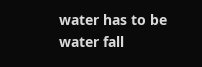water has to be water fall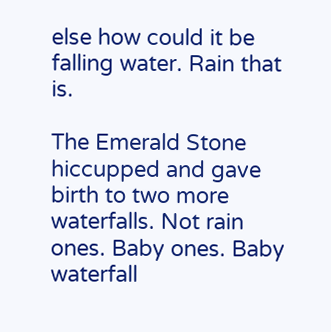else how could it be falling water. Rain that is.

The Emerald Stone hiccupped and gave birth to two more waterfalls. Not rain ones. Baby ones. Baby waterfall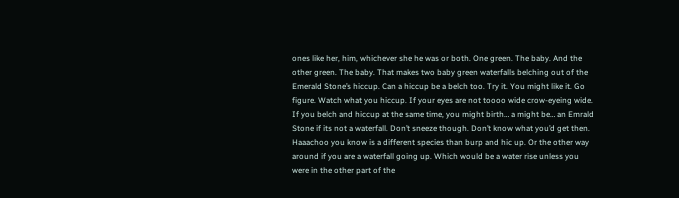ones like her, him, whichever she he was or both. One green. The baby. And the other green. The baby. That makes two baby green waterfalls belching out of the Emerald Stone’s hiccup. Can a hiccup be a belch too. Try it. You might like it. Go figure. Watch what you hiccup. If your eyes are not toooo wide crow-eyeing wide. If you belch and hiccup at the same time, you might birth… a might be… an Emrald Stone if its not a waterfall. Don’t sneeze though. Don’t know what you’d get then. Haaachoo you know is a different species than burp and hic up. Or the other way around if you are a waterfall going up. Which would be a water rise unless you were in the other part of the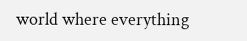world where everything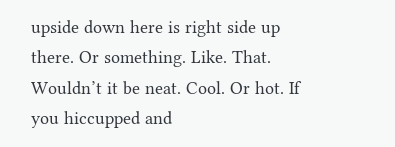upside down here is right side up there. Or something. Like. That. Wouldn’t it be neat. Cool. Or hot. If you hiccupped and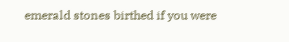emerald stones birthed if you were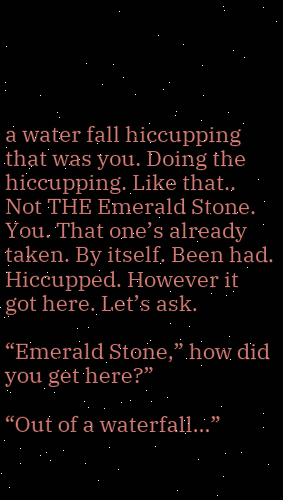a water fall hiccupping that was you. Doing the hiccupping. Like that.. Not THE Emerald Stone. You. That one’s already taken. By itself. Been had. Hiccupped. However it got here. Let’s ask.

“Emerald Stone,” how did you get here?”

“Out of a waterfall…”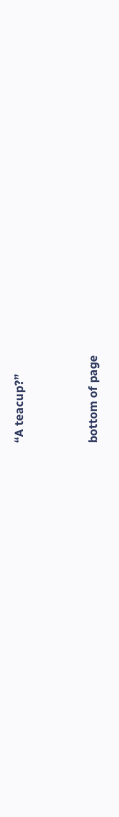“A teacup?”


bottom of page